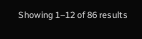Showing 1–12 of 86 results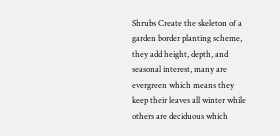Shrubs Create the skeleton of a garden border planting scheme, they add height, depth, and seasonal interest, many are evergreen which means they keep their leaves all winter while others are deciduous which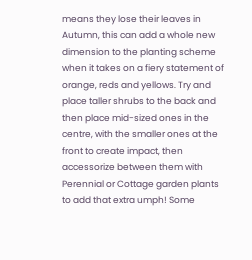means they lose their leaves in Autumn, this can add a whole new dimension to the planting scheme when it takes on a fiery statement of orange, reds and yellows. Try and place taller shrubs to the back and then place mid-sized ones in the centre, with the smaller ones at the front to create impact, then accessorize between them with Perennial or Cottage garden plants to add that extra umph! Some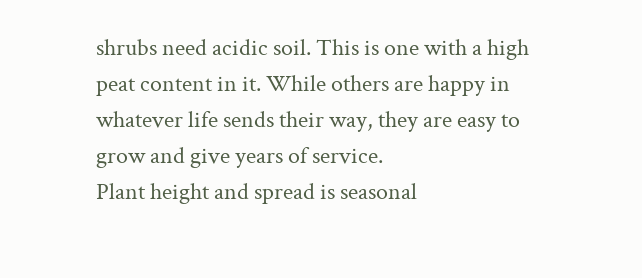shrubs need acidic soil. This is one with a high peat content in it. While others are happy in whatever life sends their way, they are easy to grow and give years of service.
Plant height and spread is seasonal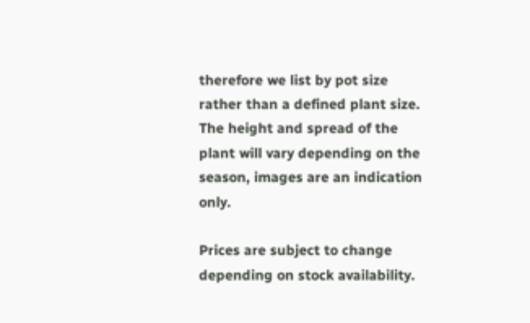therefore we list by pot size rather than a defined plant size. The height and spread of the plant will vary depending on the season, images are an indication only.

Prices are subject to change depending on stock availability.